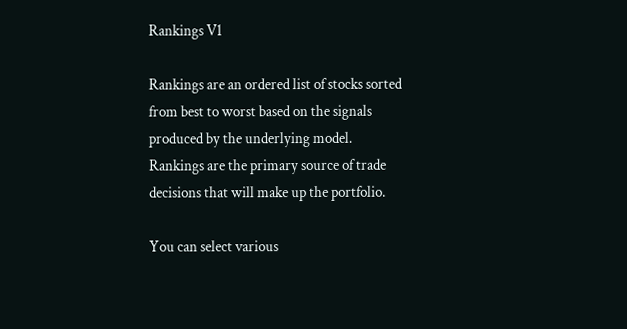Rankings V1

Rankings are an ordered list of stocks sorted from best to worst based on the signals produced by the underlying model. Rankings are the primary source of trade decisions that will make up the portfolio.

You can select various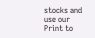stocks and use our Print to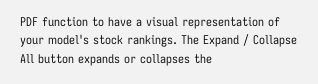PDF function to have a visual representation of your model's stock rankings. The Expand / Collapse All button expands or collapses the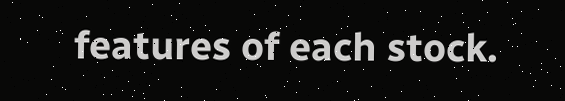features of each stock.